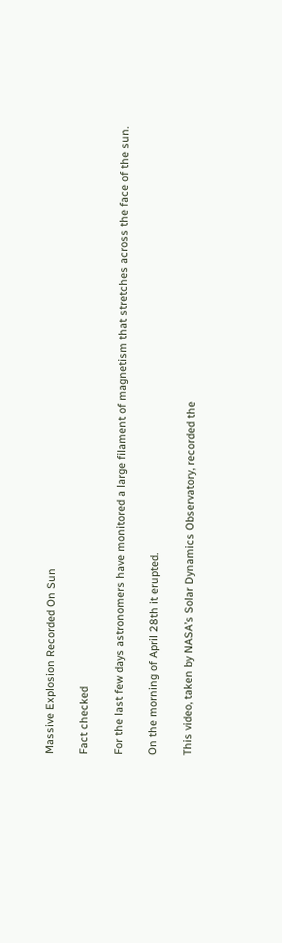Massive Explosion Recorded On Sun

Fact checked

For the last few days astronomers have monitored a large filament of magnetism that stretches across the face of the sun.

On the morning of April 28th it erupted.

This video, taken by NASA’s Solar Dynamics Observatory, recorded the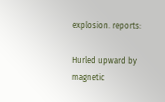explosion. reports:

Hurled upward by magnetic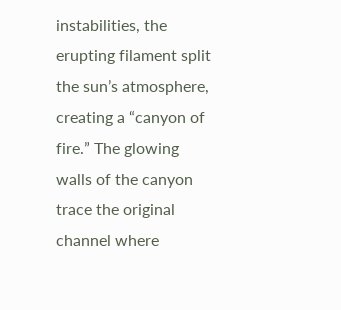instabilities, the erupting filament split the sun’s atmosphere, creating a “canyon of fire.” The glowing walls of the canyon trace the original channel where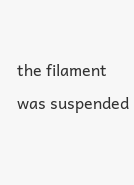the filament was suspended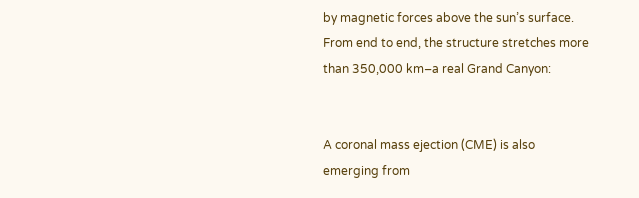by magnetic forces above the sun’s surface. From end to end, the structure stretches more than 350,000 km–a real Grand Canyon:


A coronal mass ejection (CME) is also emerging from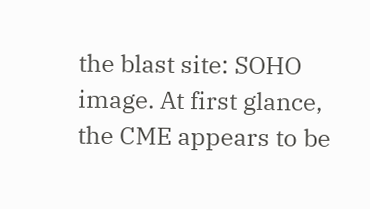the blast site: SOHO image. At first glance, the CME appears to be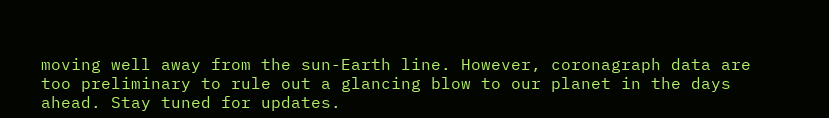moving well away from the sun-Earth line. However, coronagraph data are too preliminary to rule out a glancing blow to our planet in the days ahead. Stay tuned for updates.